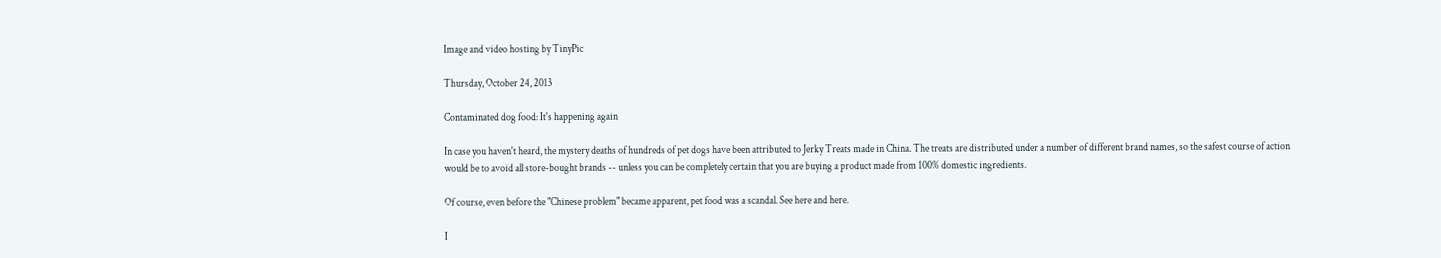Image and video hosting by TinyPic

Thursday, October 24, 2013

Contaminated dog food: It's happening again

In case you haven't heard, the mystery deaths of hundreds of pet dogs have been attributed to Jerky Treats made in China. The treats are distributed under a number of different brand names, so the safest course of action would be to avoid all store-bought brands -- unless you can be completely certain that you are buying a product made from 100% domestic ingredients.

Of course, even before the "Chinese problem" became apparent, pet food was a scandal. See here and here.

I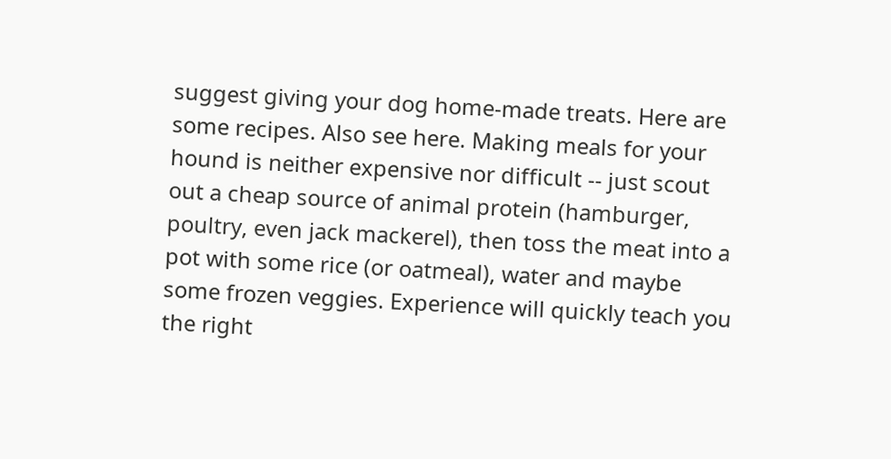suggest giving your dog home-made treats. Here are some recipes. Also see here. Making meals for your hound is neither expensive nor difficult -- just scout out a cheap source of animal protein (hamburger, poultry, even jack mackerel), then toss the meat into a pot with some rice (or oatmeal), water and maybe some frozen veggies. Experience will quickly teach you the right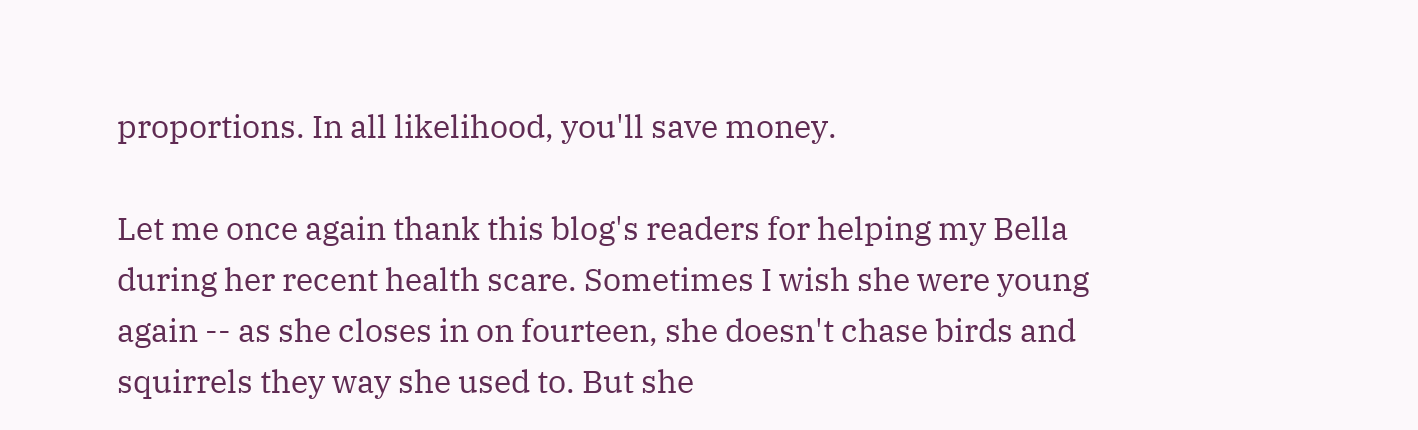proportions. In all likelihood, you'll save money.

Let me once again thank this blog's readers for helping my Bella during her recent health scare. Sometimes I wish she were young again -- as she closes in on fourteen, she doesn't chase birds and squirrels they way she used to. But she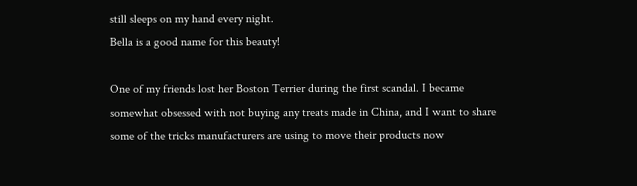still sleeps on my hand every night.
Bella is a good name for this beauty!

One of my friends lost her Boston Terrier during the first scandal. I became somewhat obsessed with not buying any treats made in China, and I want to share some of the tricks manufacturers are using to move their products now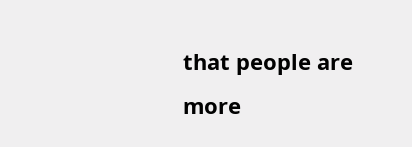that people are more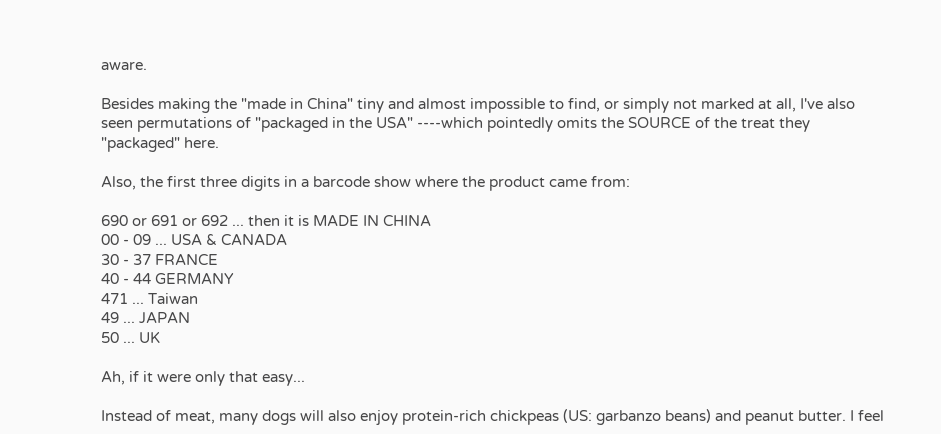aware.

Besides making the "made in China" tiny and almost impossible to find, or simply not marked at all, I've also seen permutations of "packaged in the USA" ----which pointedly omits the SOURCE of the treat they "packaged" here.

Also, the first three digits in a barcode show where the product came from:

690 or 691 or 692 ... then it is MADE IN CHINA
00 - 09 ... USA & CANADA
30 - 37 FRANCE
40 - 44 GERMANY
471 ... Taiwan
49 ... JAPAN
50 ... UK

Ah, if it were only that easy...

Instead of meat, many dogs will also enjoy protein-rich chickpeas (US: garbanzo beans) and peanut butter. I feel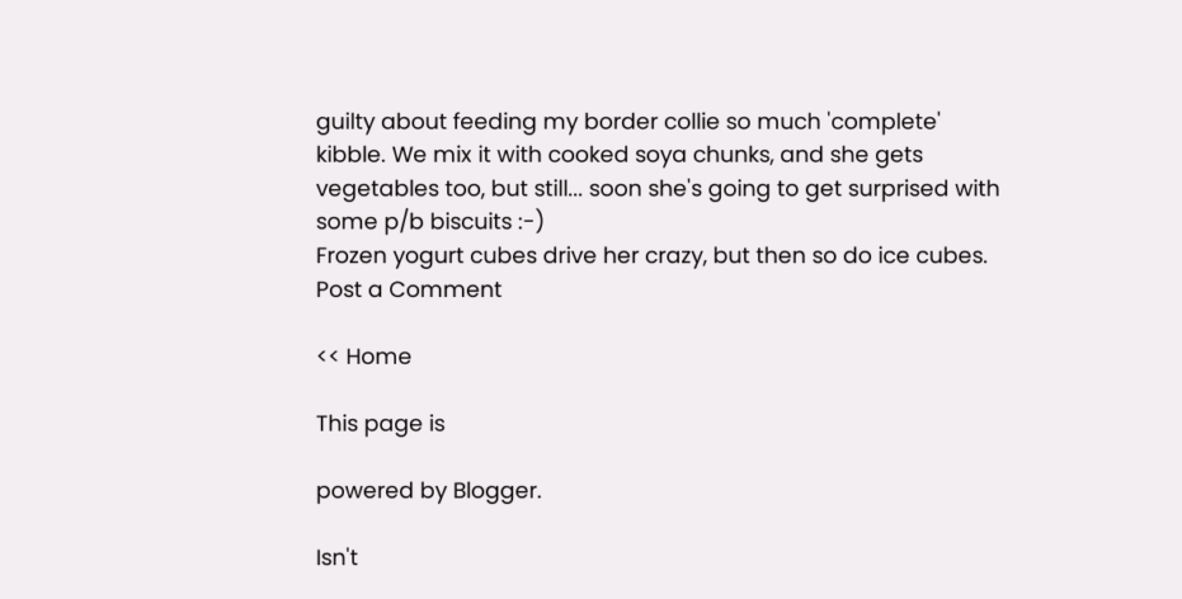guilty about feeding my border collie so much 'complete' kibble. We mix it with cooked soya chunks, and she gets vegetables too, but still... soon she's going to get surprised with some p/b biscuits :-)
Frozen yogurt cubes drive her crazy, but then so do ice cubes.
Post a Comment

<< Home

This page is

powered by Blogger.

Isn't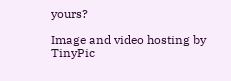yours?

Image and video hosting by TinyPic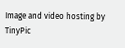Image and video hosting by TinyPic